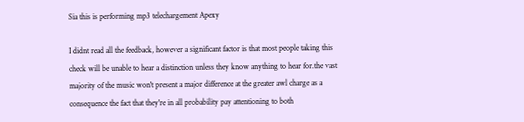Sia this is performing mp3 telechargement Apexy

I didnt read all the feedback, however a significant factor is that most people taking this check will be unable to hear a distinction unless they know anything to hear for.the vast majority of the music won't present a major difference at the greater awl charge as a consequence the fact that they're in all probability pay attentioning to both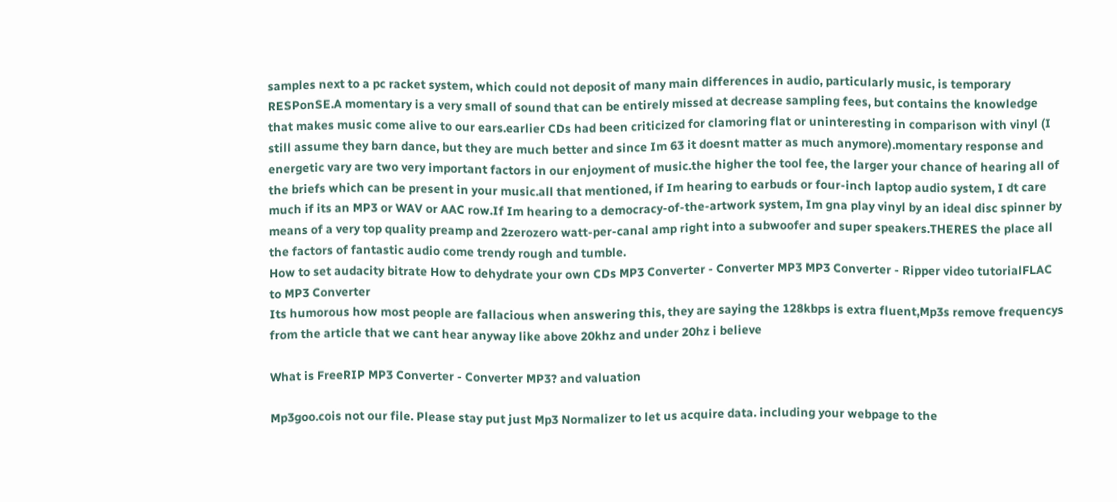samples next to a pc racket system, which could not deposit of many main differences in audio, particularly music, is temporary RESPonSE.A momentary is a very small of sound that can be entirely missed at decrease sampling fees, but contains the knowledge that makes music come alive to our ears.earlier CDs had been criticized for clamoring flat or uninteresting in comparison with vinyl (I still assume they barn dance, but they are much better and since Im 63 it doesnt matter as much anymore).momentary response and energetic vary are two very important factors in our enjoyment of music.the higher the tool fee, the larger your chance of hearing all of the briefs which can be present in your music.all that mentioned, if Im hearing to earbuds or four-inch laptop audio system, I dt care much if its an MP3 or WAV or AAC row.If Im hearing to a democracy-of-the-artwork system, Im gna play vinyl by an ideal disc spinner by means of a very top quality preamp and 2zerozero watt-per-canal amp right into a subwoofer and super speakers.THERES the place all the factors of fantastic audio come trendy rough and tumble.
How to set audacity bitrate How to dehydrate your own CDs MP3 Converter - Converter MP3 MP3 Converter - Ripper video tutorialFLAC to MP3 Converter
Its humorous how most people are fallacious when answering this, they are saying the 128kbps is extra fluent,Mp3s remove frequencys from the article that we cant hear anyway like above 20khz and under 20hz i believe

What is FreeRIP MP3 Converter - Converter MP3? and valuation

Mp3goo.cois not our file. Please stay put just Mp3 Normalizer to let us acquire data. including your webpage to the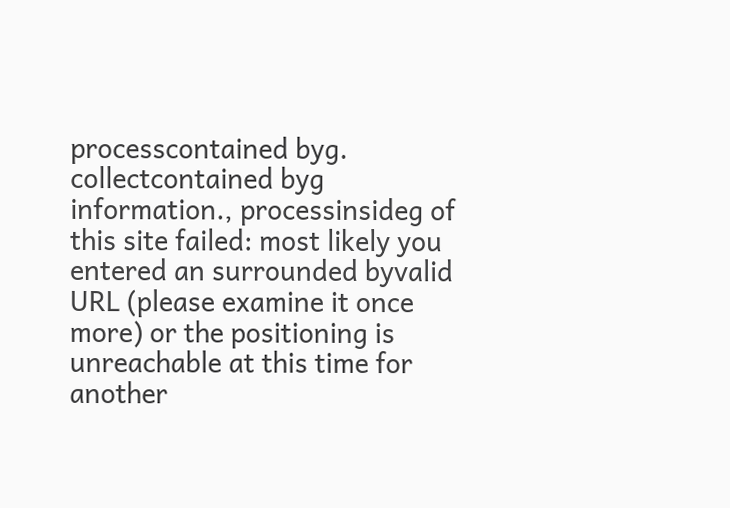processcontained byg. collectcontained byg information., processinsideg of this site failed: most likely you entered an surrounded byvalid URL (please examine it once more) or the positioning is unreachable at this time for another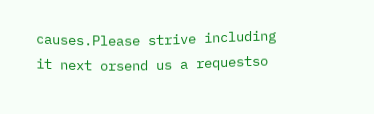causes.Please strive including it next orsend us a requestso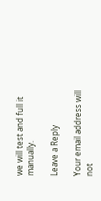we will test and full it manually.

Leave a Reply

Your email address will not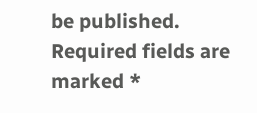be published. Required fields are marked *